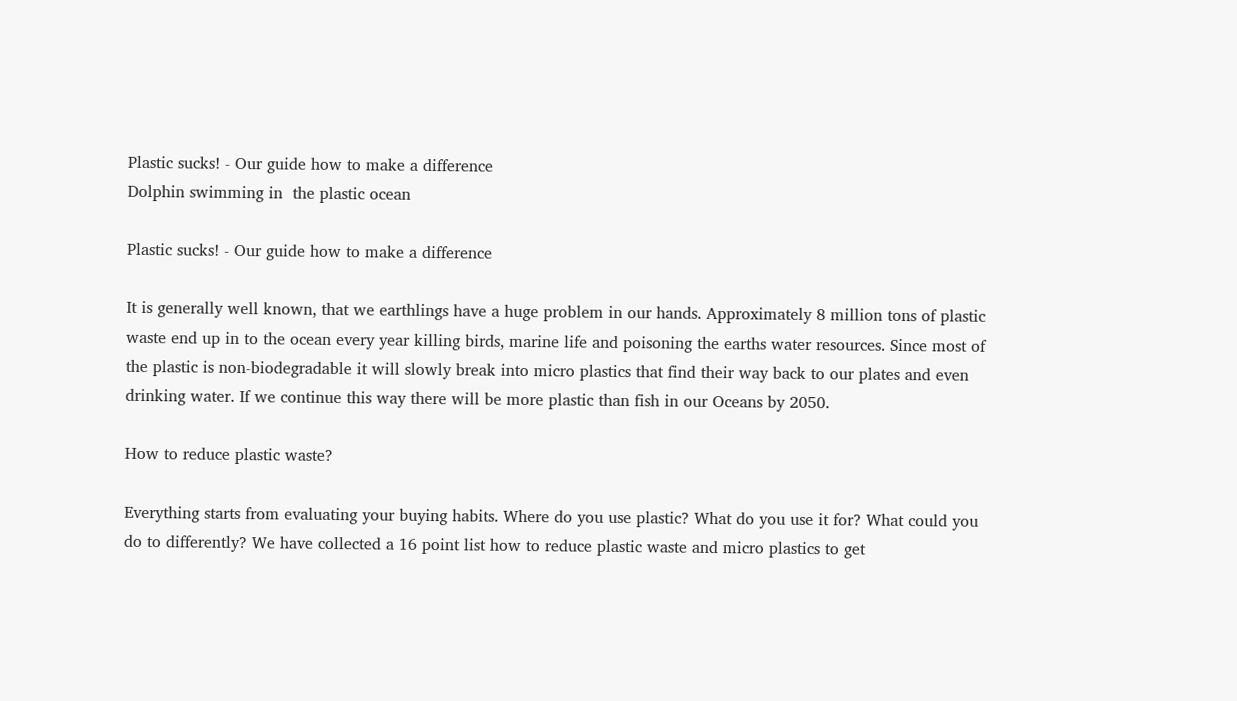Plastic sucks! - Our guide how to make a difference
Dolphin swimming in  the plastic ocean

Plastic sucks! - Our guide how to make a difference

It is generally well known, that we earthlings have a huge problem in our hands. Approximately 8 million tons of plastic waste end up in to the ocean every year killing birds, marine life and poisoning the earths water resources. Since most of the plastic is non-biodegradable it will slowly break into micro plastics that find their way back to our plates and even drinking water. If we continue this way there will be more plastic than fish in our Oceans by 2050.

How to reduce plastic waste?

Everything starts from evaluating your buying habits. Where do you use plastic? What do you use it for? What could you do to differently? We have collected a 16 point list how to reduce plastic waste and micro plastics to get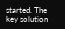started. The key solution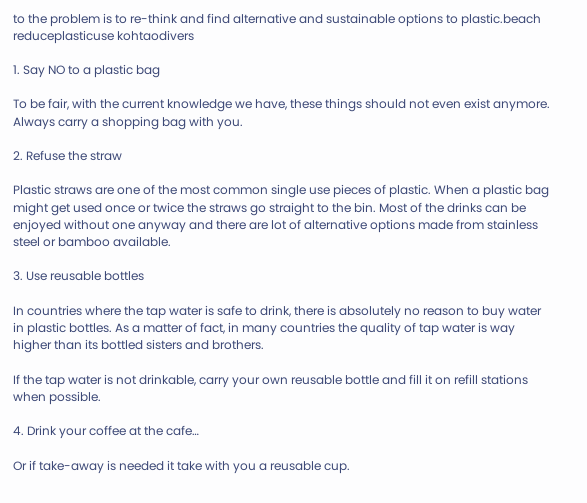to the problem is to re-think and find alternative and sustainable options to plastic.beach reduceplasticuse kohtaodivers

1. Say NO to a plastic bag

To be fair, with the current knowledge we have, these things should not even exist anymore. Always carry a shopping bag with you.

2. Refuse the straw

Plastic straws are one of the most common single use pieces of plastic. When a plastic bag might get used once or twice the straws go straight to the bin. Most of the drinks can be enjoyed without one anyway and there are lot of alternative options made from stainless steel or bamboo available.

3. Use reusable bottles

In countries where the tap water is safe to drink, there is absolutely no reason to buy water in plastic bottles. As a matter of fact, in many countries the quality of tap water is way higher than its bottled sisters and brothers.

If the tap water is not drinkable, carry your own reusable bottle and fill it on refill stations when possible.

4. Drink your coffee at the cafe…

Or if take-away is needed it take with you a reusable cup.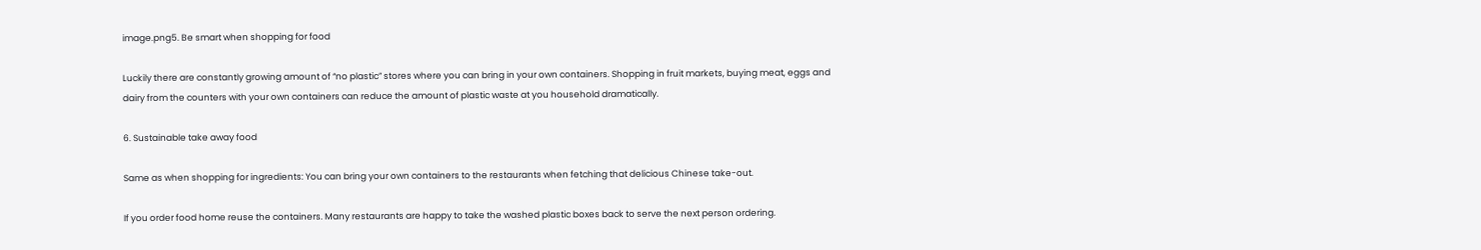image.png5. Be smart when shopping for food

Luckily there are constantly growing amount of “no plastic” stores where you can bring in your own containers. Shopping in fruit markets, buying meat, eggs and dairy from the counters with your own containers can reduce the amount of plastic waste at you household dramatically.

6. Sustainable take away food

Same as when shopping for ingredients: You can bring your own containers to the restaurants when fetching that delicious Chinese take-out.

If you order food home reuse the containers. Many restaurants are happy to take the washed plastic boxes back to serve the next person ordering.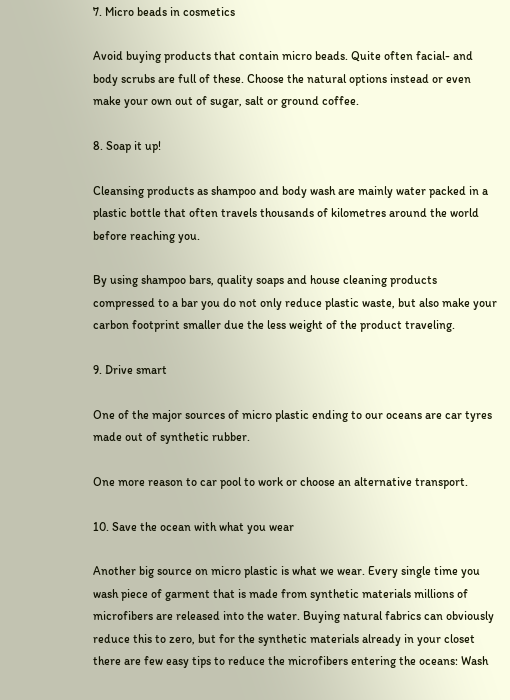7. Micro beads in cosmetics

Avoid buying products that contain micro beads. Quite often facial- and body scrubs are full of these. Choose the natural options instead or even make your own out of sugar, salt or ground coffee.

8. Soap it up!

Cleansing products as shampoo and body wash are mainly water packed in a plastic bottle that often travels thousands of kilometres around the world before reaching you.

By using shampoo bars, quality soaps and house cleaning products compressed to a bar you do not only reduce plastic waste, but also make your carbon footprint smaller due the less weight of the product traveling.

9. Drive smart

One of the major sources of micro plastic ending to our oceans are car tyres made out of synthetic rubber.

One more reason to car pool to work or choose an alternative transport.

10. Save the ocean with what you wear

Another big source on micro plastic is what we wear. Every single time you wash piece of garment that is made from synthetic materials millions of microfibers are released into the water. Buying natural fabrics can obviously reduce this to zero, but for the synthetic materials already in your closet there are few easy tips to reduce the microfibers entering the oceans: Wash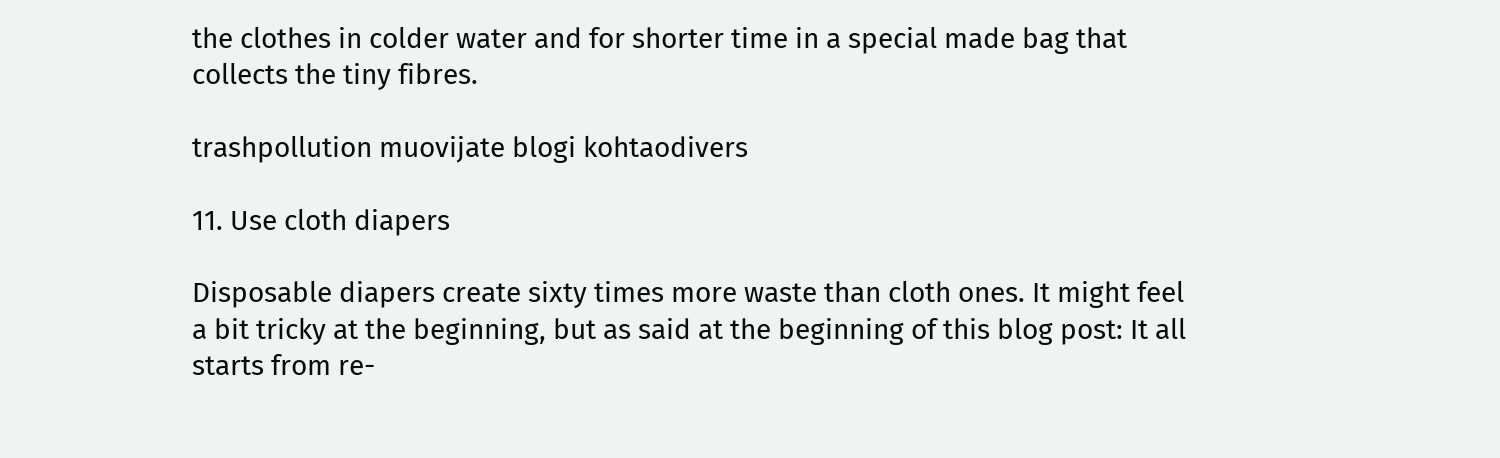the clothes in colder water and for shorter time in a special made bag that collects the tiny fibres.

trashpollution muovijate blogi kohtaodivers

11. Use cloth diapers

Disposable diapers create sixty times more waste than cloth ones. It might feel a bit tricky at the beginning, but as said at the beginning of this blog post: It all starts from re-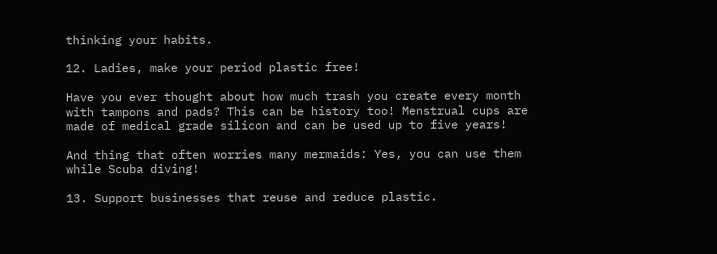thinking your habits.

12. Ladies, make your period plastic free!

Have you ever thought about how much trash you create every month with tampons and pads? This can be history too! Menstrual cups are made of medical grade silicon and can be used up to five years!

And thing that often worries many mermaids: Yes, you can use them while Scuba diving!

13. Support businesses that reuse and reduce plastic.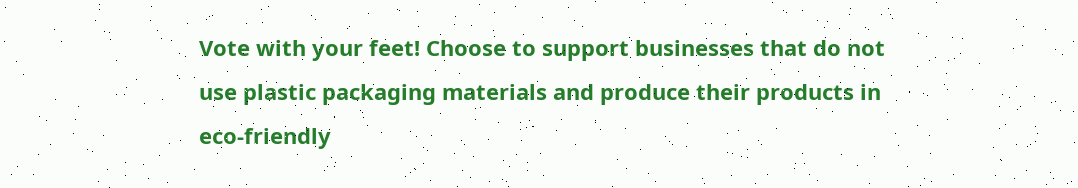Vote with your feet! Choose to support businesses that do not use plastic packaging materials and produce their products in eco-friendly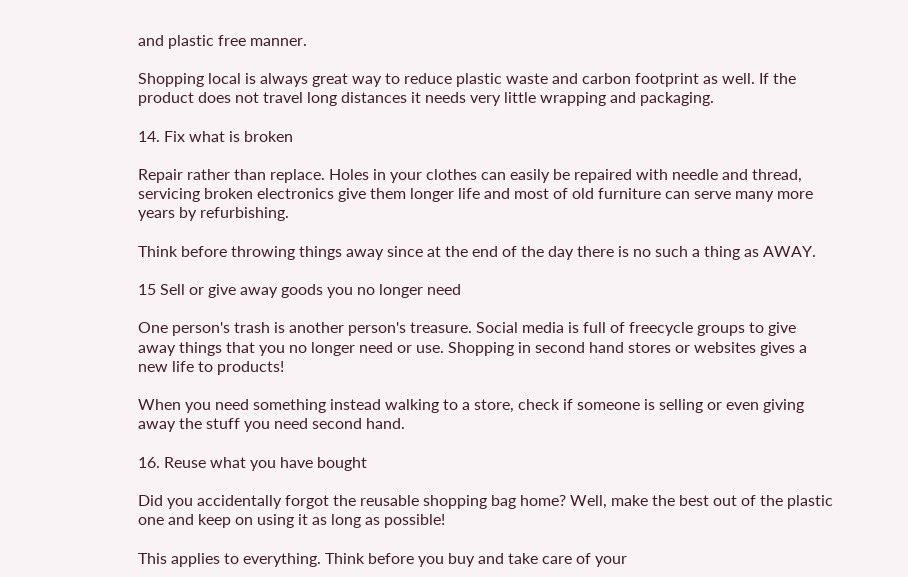and plastic free manner.

Shopping local is always great way to reduce plastic waste and carbon footprint as well. If the product does not travel long distances it needs very little wrapping and packaging.

14. Fix what is broken

Repair rather than replace. Holes in your clothes can easily be repaired with needle and thread, servicing broken electronics give them longer life and most of old furniture can serve many more years by refurbishing.

Think before throwing things away since at the end of the day there is no such a thing as AWAY.

15 Sell or give away goods you no longer need

One person's trash is another person's treasure. Social media is full of freecycle groups to give away things that you no longer need or use. Shopping in second hand stores or websites gives a new life to products!

When you need something instead walking to a store, check if someone is selling or even giving away the stuff you need second hand.

16. Reuse what you have bought

Did you accidentally forgot the reusable shopping bag home? Well, make the best out of the plastic one and keep on using it as long as possible!

This applies to everything. Think before you buy and take care of your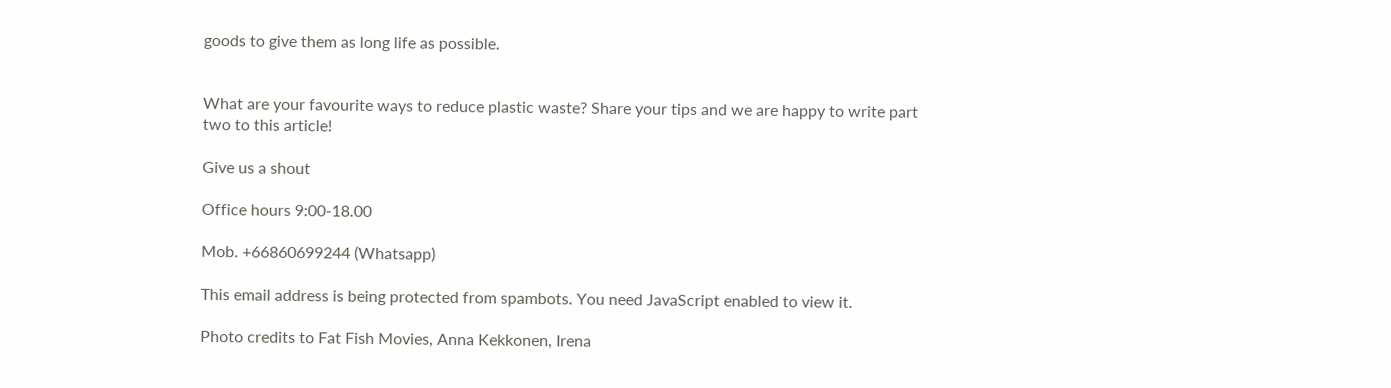goods to give them as long life as possible.


What are your favourite ways to reduce plastic waste? Share your tips and we are happy to write part two to this article!

Give us a shout

Office hours 9:00-18.00

Mob. +66860699244 (Whatsapp)

This email address is being protected from spambots. You need JavaScript enabled to view it.

Photo credits to Fat Fish Movies, Anna Kekkonen, Irena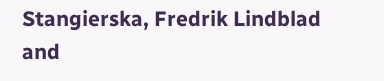Stangierska, Fredrik Lindblad and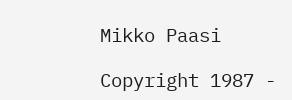Mikko Paasi

Copyright 1987 -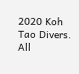2020 Koh Tao Divers. All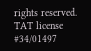rights reserved.
TAT license #34/01497